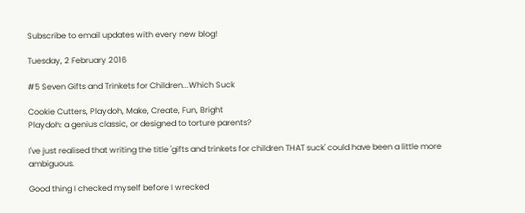Subscribe to email updates with every new blog!

Tuesday, 2 February 2016

#5 Seven Gifts and Trinkets for Children...Which Suck

Cookie Cutters, Playdoh, Make, Create, Fun, Bright
Playdoh: a genius classic, or designed to torture parents?

I've just realised that writing the title 'gifts and trinkets for children THAT suck' could have been a little more ambiguous.

Good thing I checked myself before I wrecked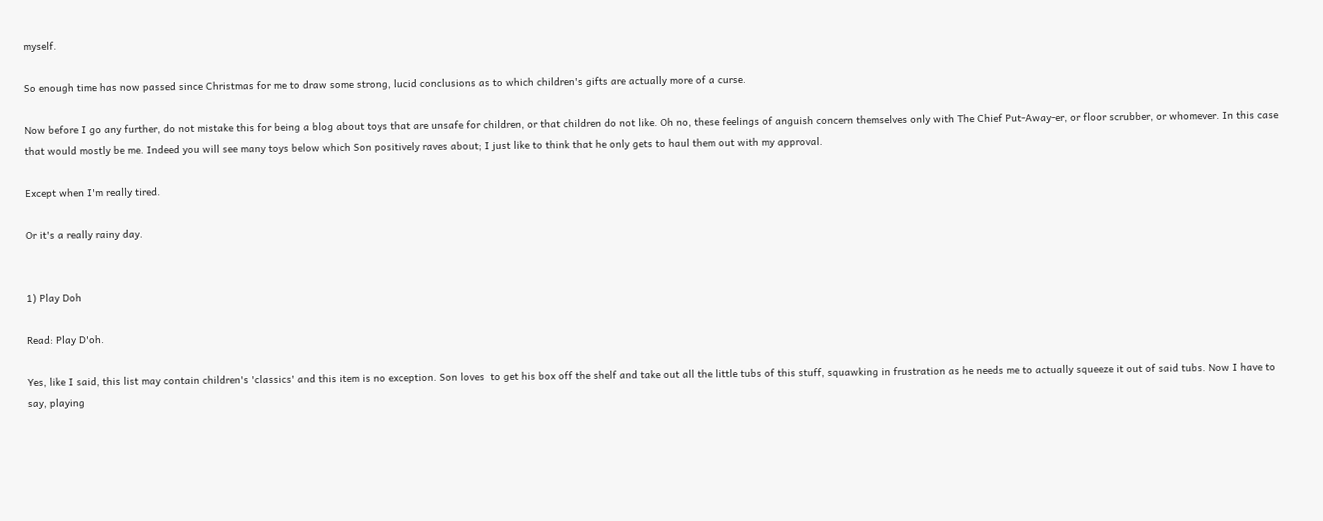myself.

So enough time has now passed since Christmas for me to draw some strong, lucid conclusions as to which children's gifts are actually more of a curse.

Now before I go any further, do not mistake this for being a blog about toys that are unsafe for children, or that children do not like. Oh no, these feelings of anguish concern themselves only with The Chief Put-Away-er, or floor scrubber, or whomever. In this case that would mostly be me. Indeed you will see many toys below which Son positively raves about; I just like to think that he only gets to haul them out with my approval.

Except when I'm really tired.

Or it's a really rainy day.


1) Play Doh

Read: Play D'oh.

Yes, like I said, this list may contain children's 'classics' and this item is no exception. Son loves  to get his box off the shelf and take out all the little tubs of this stuff, squawking in frustration as he needs me to actually squeeze it out of said tubs. Now I have to say, playing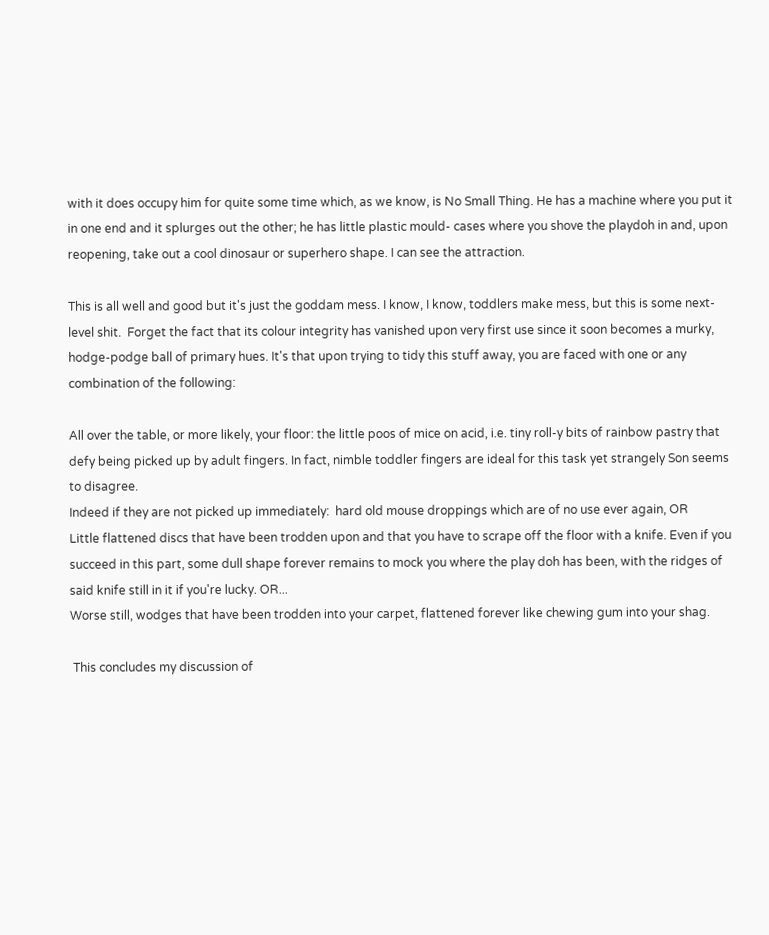with it does occupy him for quite some time which, as we know, is No Small Thing. He has a machine where you put it in one end and it splurges out the other; he has little plastic mould- cases where you shove the playdoh in and, upon reopening, take out a cool dinosaur or superhero shape. I can see the attraction.

This is all well and good but it's just the goddam mess. I know, I know, toddlers make mess, but this is some next-level shit.  Forget the fact that its colour integrity has vanished upon very first use since it soon becomes a murky, hodge-podge ball of primary hues. It's that upon trying to tidy this stuff away, you are faced with one or any combination of the following:

All over the table, or more likely, your floor: the little poos of mice on acid, i.e. tiny roll-y bits of rainbow pastry that defy being picked up by adult fingers. In fact, nimble toddler fingers are ideal for this task yet strangely Son seems to disagree.
Indeed if they are not picked up immediately:  hard old mouse droppings which are of no use ever again, OR
Little flattened discs that have been trodden upon and that you have to scrape off the floor with a knife. Even if you succeed in this part, some dull shape forever remains to mock you where the play doh has been, with the ridges of said knife still in it if you're lucky. OR...
Worse still, wodges that have been trodden into your carpet, flattened forever like chewing gum into your shag.

 This concludes my discussion of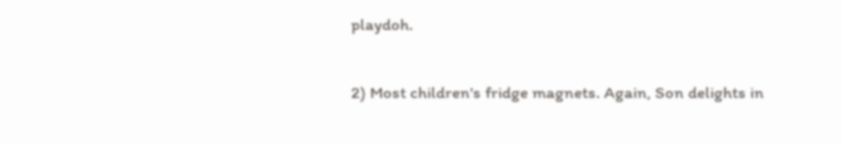playdoh.

2) Most children's fridge magnets. Again, Son delights in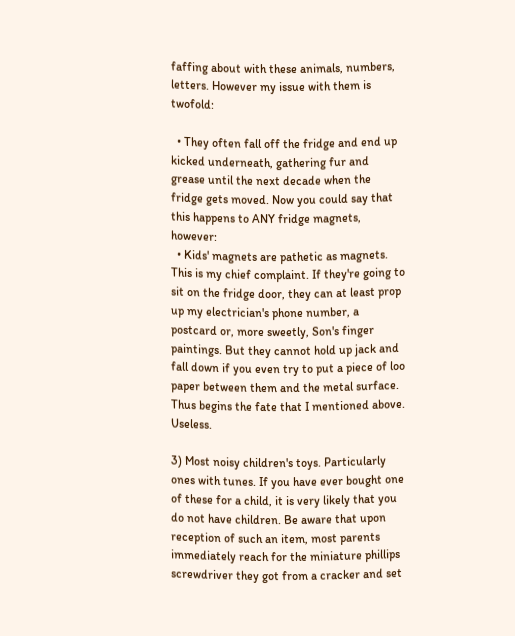faffing about with these animals, numbers, letters. However my issue with them is twofold:

  • They often fall off the fridge and end up kicked underneath, gathering fur and grease until the next decade when the fridge gets moved. Now you could say that this happens to ANY fridge magnets, however:
  • Kids' magnets are pathetic as magnets. This is my chief complaint. If they're going to sit on the fridge door, they can at least prop up my electrician's phone number, a postcard or, more sweetly, Son's finger paintings. But they cannot hold up jack and fall down if you even try to put a piece of loo paper between them and the metal surface. Thus begins the fate that I mentioned above. Useless.

3) Most noisy children's toys. Particularly ones with tunes. If you have ever bought one of these for a child, it is very likely that you do not have children. Be aware that upon reception of such an item, most parents immediately reach for the miniature phillips screwdriver they got from a cracker and set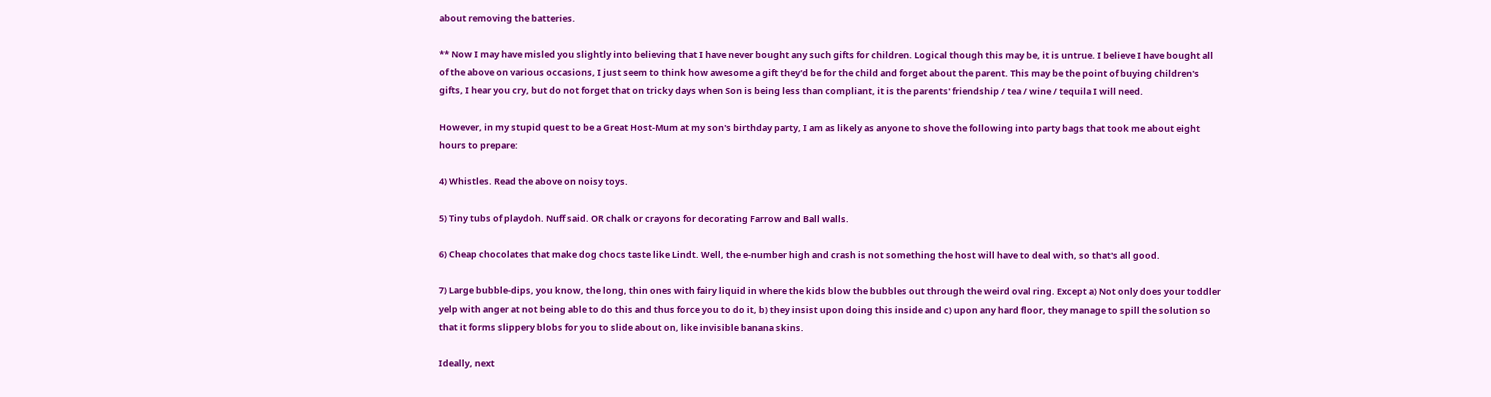about removing the batteries.

** Now I may have misled you slightly into believing that I have never bought any such gifts for children. Logical though this may be, it is untrue. I believe I have bought all of the above on various occasions, I just seem to think how awesome a gift they'd be for the child and forget about the parent. This may be the point of buying children's gifts, I hear you cry, but do not forget that on tricky days when Son is being less than compliant, it is the parents' friendship / tea / wine / tequila I will need.

However, in my stupid quest to be a Great Host-Mum at my son's birthday party, I am as likely as anyone to shove the following into party bags that took me about eight hours to prepare:

4) Whistles. Read the above on noisy toys.

5) Tiny tubs of playdoh. Nuff said. OR chalk or crayons for decorating Farrow and Ball walls.

6) Cheap chocolates that make dog chocs taste like Lindt. Well, the e-number high and crash is not something the host will have to deal with, so that's all good.

7) Large bubble-dips, you know, the long, thin ones with fairy liquid in where the kids blow the bubbles out through the weird oval ring. Except a) Not only does your toddler yelp with anger at not being able to do this and thus force you to do it, b) they insist upon doing this inside and c) upon any hard floor, they manage to spill the solution so that it forms slippery blobs for you to slide about on, like invisible banana skins.

Ideally, next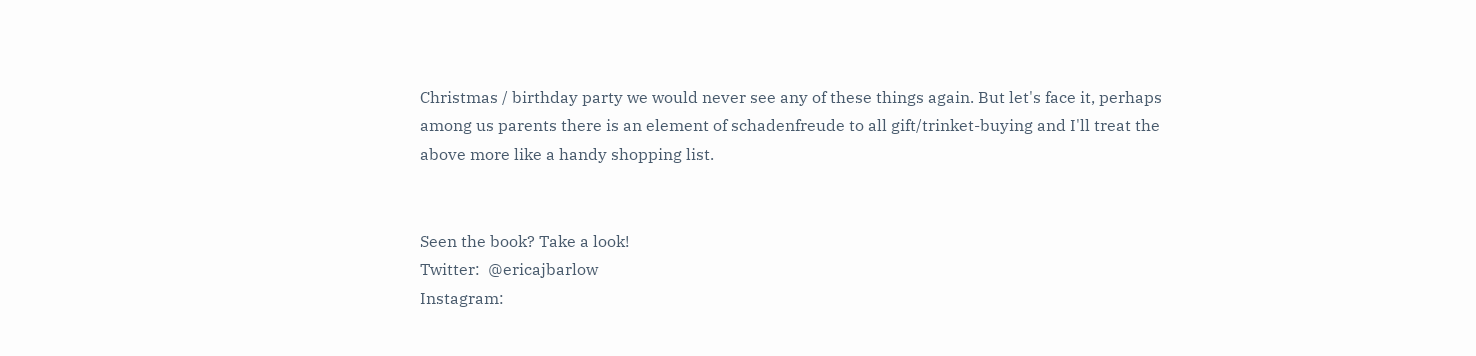Christmas / birthday party we would never see any of these things again. But let's face it, perhaps among us parents there is an element of schadenfreude to all gift/trinket-buying and I'll treat the above more like a handy shopping list.


Seen the book? Take a look!
Twitter:  @ericajbarlow
Instagram: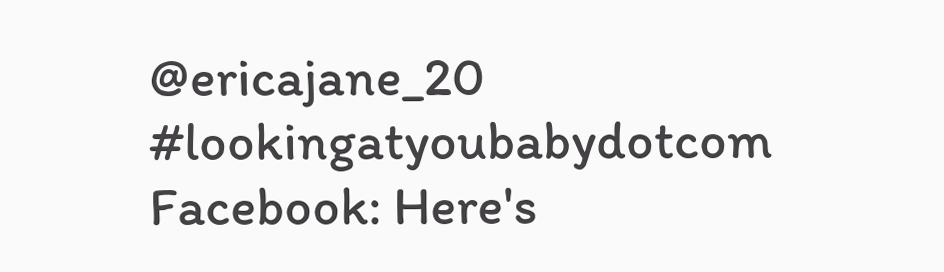@ericajane_20   #lookingatyoubabydotcom
Facebook: Here's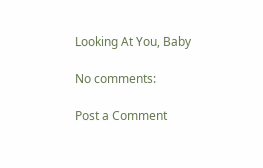Looking At You, Baby

No comments:

Post a Comment